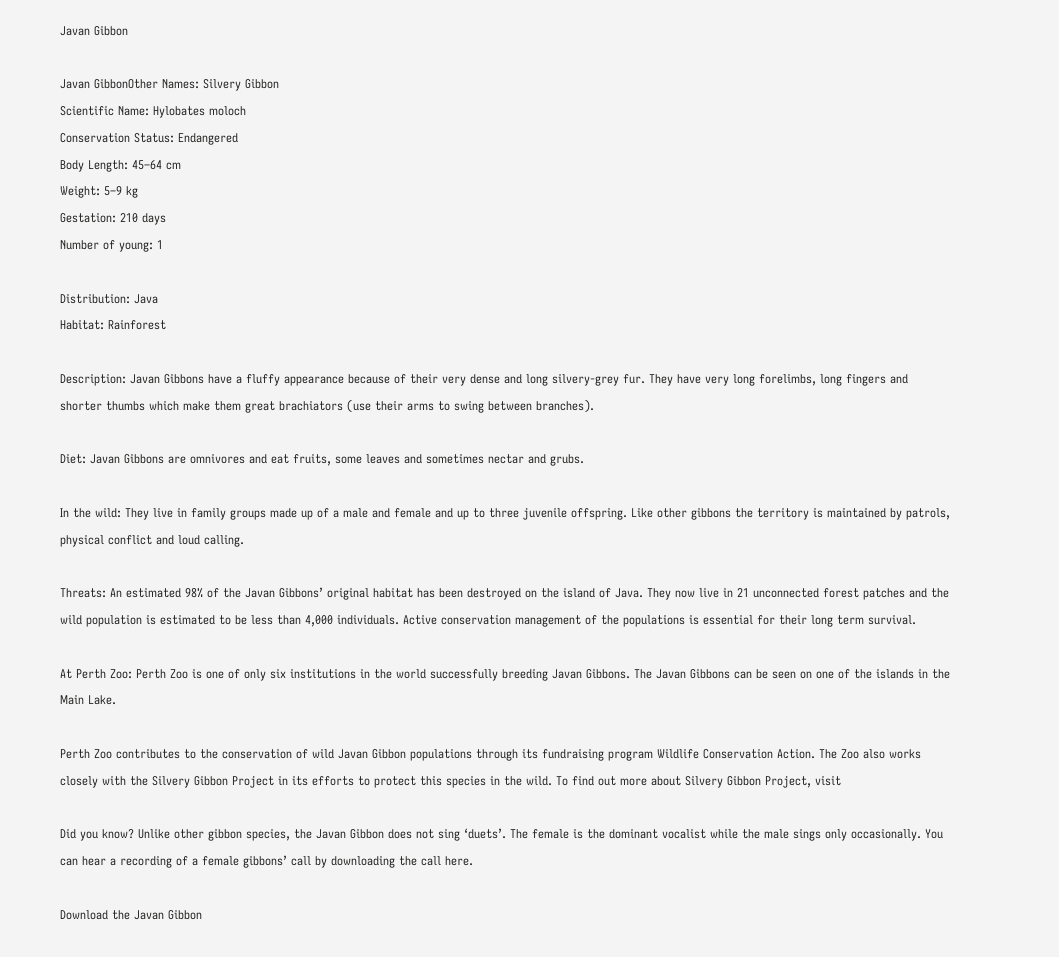Javan Gibbon

Javan GibbonOther Names: Silvery Gibbon
Scientific Name: Hylobates moloch
Conservation Status: Endangered
Body Length: 45–64 cm
Weight: 5–9 kg
Gestation: 210 days
Number of young: 1

Distribution: Java
Habitat: Rainforest

Description: Javan Gibbons have a fluffy appearance because of their very dense and long silvery-grey fur. They have very long forelimbs, long fingers and shorter thumbs which make them great brachiators (use their arms to swing between branches).

Diet: Javan Gibbons are omnivores and eat fruits, some leaves and sometimes nectar and grubs.

In the wild: They live in family groups made up of a male and female and up to three juvenile offspring. Like other gibbons the territory is maintained by patrols, physical conflict and loud calling.

Threats: An estimated 98% of the Javan Gibbons’ original habitat has been destroyed on the island of Java. They now live in 21 unconnected forest patches and the wild population is estimated to be less than 4,000 individuals. Active conservation management of the populations is essential for their long term survival.

At Perth Zoo: Perth Zoo is one of only six institutions in the world successfully breeding Javan Gibbons. The Javan Gibbons can be seen on one of the islands in the Main Lake.

Perth Zoo contributes to the conservation of wild Javan Gibbon populations through its fundraising program Wildlife Conservation Action. The Zoo also works closely with the Silvery Gibbon Project in its efforts to protect this species in the wild. To find out more about Silvery Gibbon Project, visit

Did you know? Unlike other gibbon species, the Javan Gibbon does not sing ‘duets’. The female is the dominant vocalist while the male sings only occasionally. You can hear a recording of a female gibbons’ call by downloading the call here.

Download the Javan Gibbon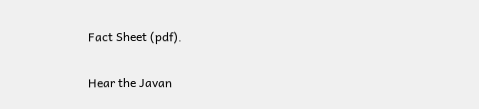Fact Sheet (pdf).

Hear the Javan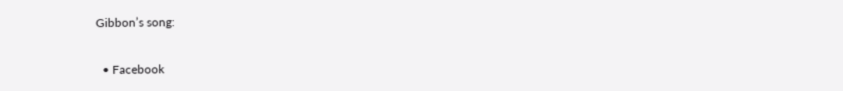Gibbon’s song:

  • Facebook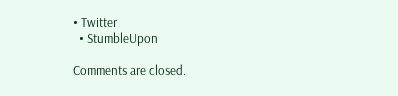• Twitter
  • StumbleUpon

Comments are closed.